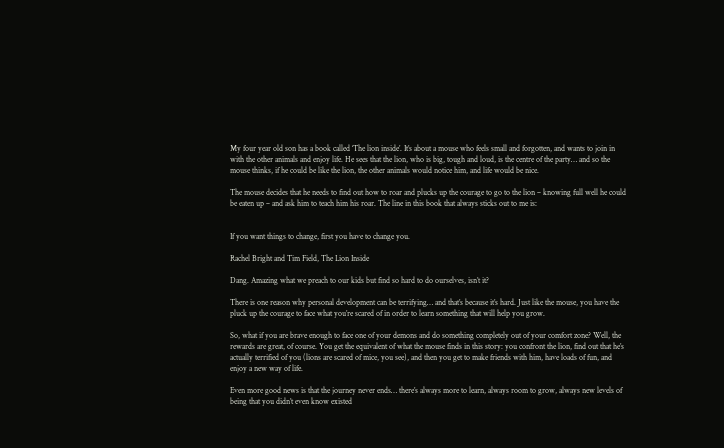My four year old son has a book called ‘The lion inside’. It’s about a mouse who feels small and forgotten, and wants to join in with the other animals and enjoy life. He sees that the lion, who is big, tough and loud, is the centre of the party… and so the mouse thinks, if he could be like the lion, the other animals would notice him, and life would be nice.

The mouse decides that he needs to find out how to roar and plucks up the courage to go to the lion – knowing full well he could be eaten up – and ask him to teach him his roar. The line in this book that always sticks out to me is:


If you want things to change, first you have to change you.

Rachel Bright and Tim Field, The Lion Inside

Dang. Amazing what we preach to our kids but find so hard to do ourselves, isn’t it?

There is one reason why personal development can be terrifying… and that’s because it’s hard. Just like the mouse, you have the pluck up the courage to face what you’re scared of in order to learn something that will help you grow.

So, what if you are brave enough to face one of your demons and do something completely out of your comfort zone? Well, the rewards are great, of course. You get the equivalent of what the mouse finds in this story: you confront the lion, find out that he’s actually terrified of you (lions are scared of mice, you see), and then you get to make friends with him, have loads of fun, and enjoy a new way of life.

Even more good news is that the journey never ends… there’s always more to learn, always room to grow, always new levels of being that you didn’t even know existed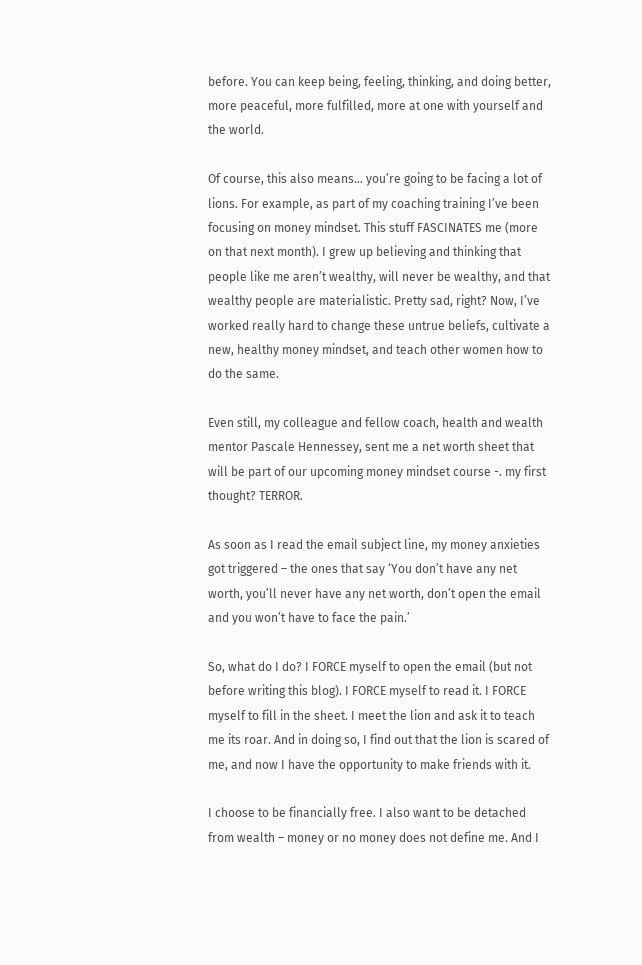before. You can keep being, feeling, thinking, and doing better, more peaceful, more fulfilled, more at one with yourself and the world.

Of course, this also means… you’re going to be facing a lot of lions. For example, as part of my coaching training I’ve been focusing on money mindset. This stuff FASCINATES me (more on that next month). I grew up believing and thinking that people like me aren’t wealthy, will never be wealthy, and that wealthy people are materialistic. Pretty sad, right? Now, I’ve worked really hard to change these untrue beliefs, cultivate a new, healthy money mindset, and teach other women how to do the same.

Even still, my colleague and fellow coach, health and wealth mentor Pascale Hennessey, sent me a net worth sheet that will be part of our upcoming money mindset course -. my first thought? TERROR.

As soon as I read the email subject line, my money anxieties got triggered – the ones that say ‘You don’t have any net worth, you’ll never have any net worth, don’t open the email and you won’t have to face the pain.’

So, what do I do? I FORCE myself to open the email (but not before writing this blog). I FORCE myself to read it. I FORCE myself to fill in the sheet. I meet the lion and ask it to teach me its roar. And in doing so, I find out that the lion is scared of me, and now I have the opportunity to make friends with it.

I choose to be financially free. I also want to be detached from wealth – money or no money does not define me. And I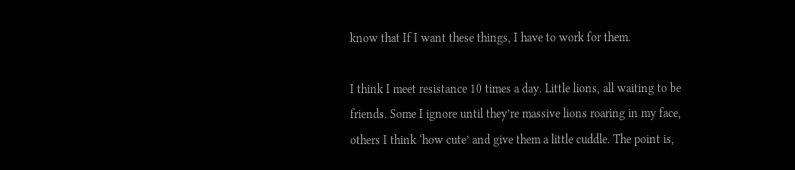know that If I want these things, I have to work for them.

I think I meet resistance 10 times a day. Little lions, all waiting to be friends. Some I ignore until they’re massive lions roaring in my face, others I think ‘how cute’ and give them a little cuddle. The point is,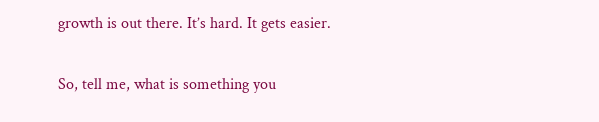growth is out there. It’s hard. It gets easier.

So, tell me, what is something you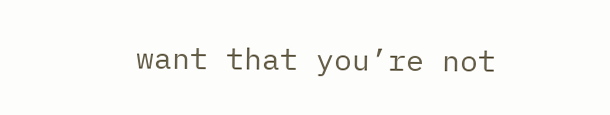want that you’re not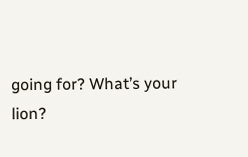going for? What’s your lion?